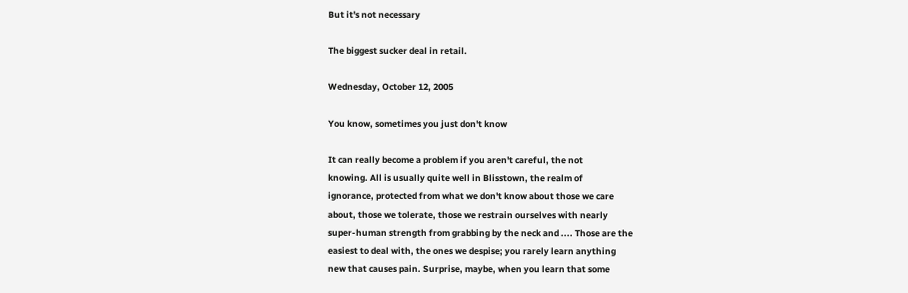But it's not necessary

The biggest sucker deal in retail.

Wednesday, October 12, 2005

You know, sometimes you just don't know

It can really become a problem if you aren't careful, the not
knowing. All is usually quite well in Blisstown, the realm of
ignorance, protected from what we don't know about those we care
about, those we tolerate, those we restrain ourselves with nearly
super-human strength from grabbing by the neck and .... Those are the
easiest to deal with, the ones we despise; you rarely learn anything
new that causes pain. Surprise, maybe, when you learn that some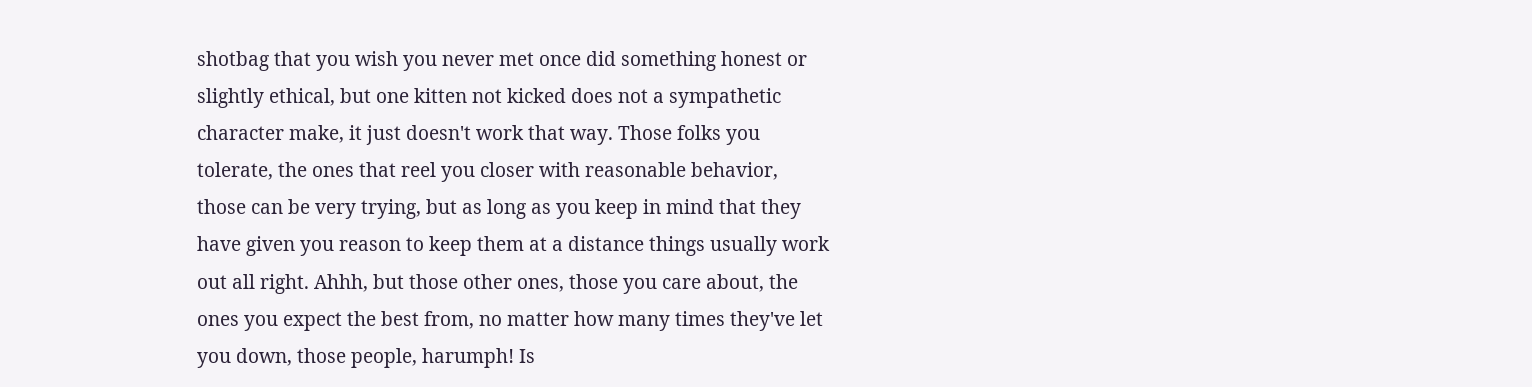shotbag that you wish you never met once did something honest or
slightly ethical, but one kitten not kicked does not a sympathetic
character make, it just doesn't work that way. Those folks you
tolerate, the ones that reel you closer with reasonable behavior,
those can be very trying, but as long as you keep in mind that they
have given you reason to keep them at a distance things usually work
out all right. Ahhh, but those other ones, those you care about, the
ones you expect the best from, no matter how many times they've let
you down, those people, harumph! Is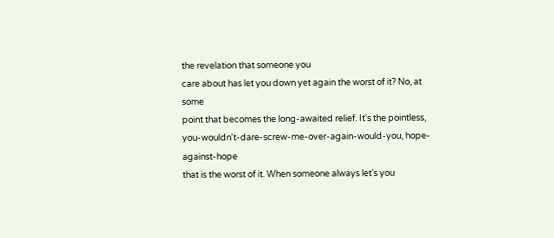the revelation that someone you
care about has let you down yet again the worst of it? No, at some
point that becomes the long-awaited relief. It's the pointless,
you-wouldn't-dare-screw-me-over-again-would-you, hope-against-hope
that is the worst of it. When someone always let's you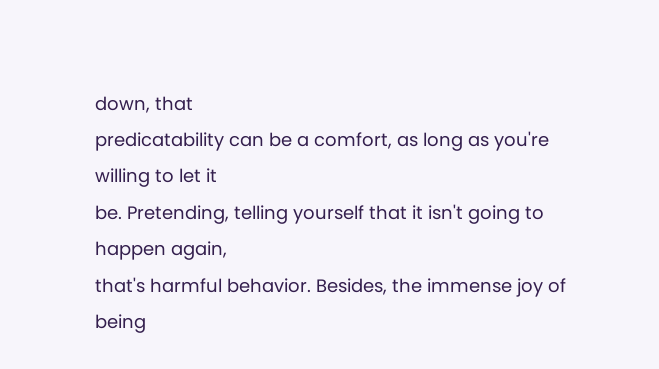down, that
predicatability can be a comfort, as long as you're willing to let it
be. Pretending, telling yourself that it isn't going to happen again,
that's harmful behavior. Besides, the immense joy of being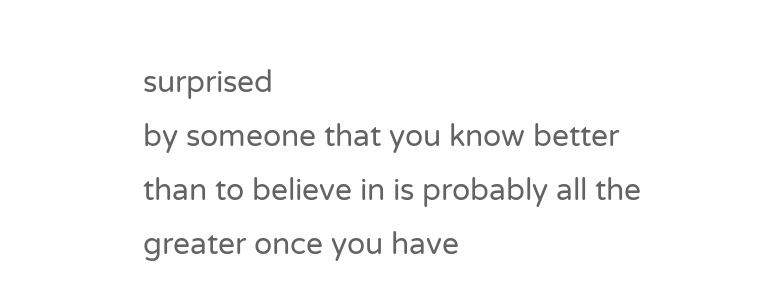surprised
by someone that you know better than to believe in is probably all the
greater once you have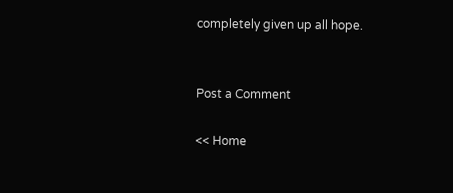completely given up all hope.


Post a Comment

<< Home